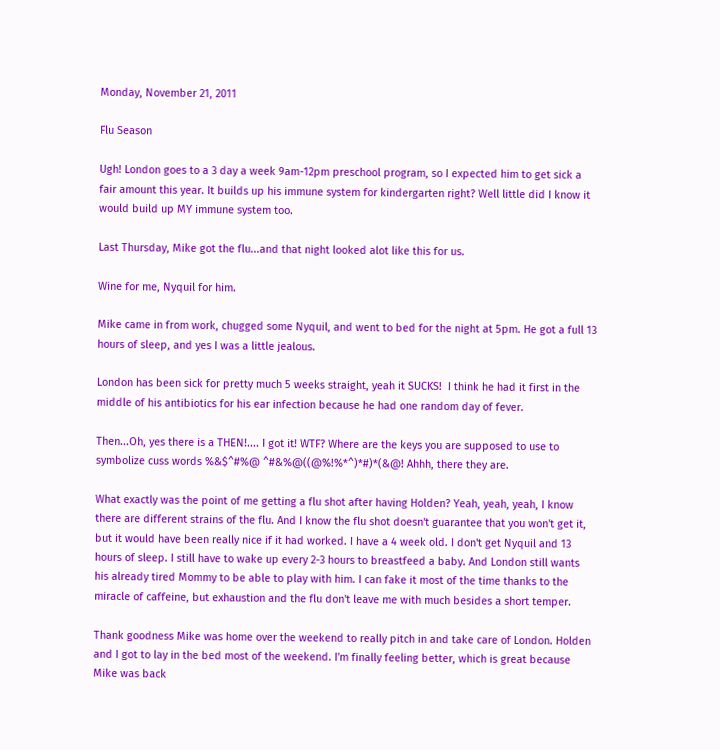Monday, November 21, 2011

Flu Season

Ugh! London goes to a 3 day a week 9am-12pm preschool program, so I expected him to get sick a fair amount this year. It builds up his immune system for kindergarten right? Well little did I know it would build up MY immune system too.

Last Thursday, Mike got the flu...and that night looked alot like this for us.

Wine for me, Nyquil for him.

Mike came in from work, chugged some Nyquil, and went to bed for the night at 5pm. He got a full 13 hours of sleep, and yes I was a little jealous.

London has been sick for pretty much 5 weeks straight, yeah it SUCKS!  I think he had it first in the middle of his antibiotics for his ear infection because he had one random day of fever.

Then...Oh, yes there is a THEN!.... I got it! WTF? Where are the keys you are supposed to use to symbolize cuss words %&$^#%@ ^#&%@((@%!%*^)*#)*(&@! Ahhh, there they are.

What exactly was the point of me getting a flu shot after having Holden? Yeah, yeah, yeah, I know there are different strains of the flu. And I know the flu shot doesn't guarantee that you won't get it, but it would have been really nice if it had worked. I have a 4 week old. I don't get Nyquil and 13 hours of sleep. I still have to wake up every 2-3 hours to breastfeed a baby. And London still wants his already tired Mommy to be able to play with him. I can fake it most of the time thanks to the miracle of caffeine, but exhaustion and the flu don't leave me with much besides a short temper.

Thank goodness Mike was home over the weekend to really pitch in and take care of London. Holden and I got to lay in the bed most of the weekend. I'm finally feeling better, which is great because Mike was back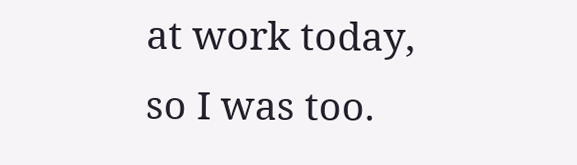at work today, so I was too.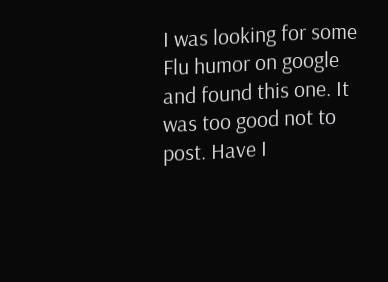I was looking for some Flu humor on google and found this one. It was too good not to post. Have I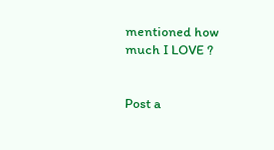mentioned how much I LOVE ?


Post a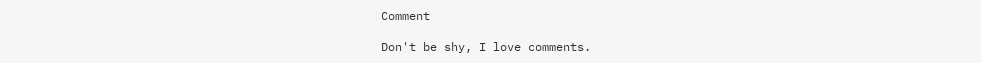Comment

Don't be shy, I love comments.